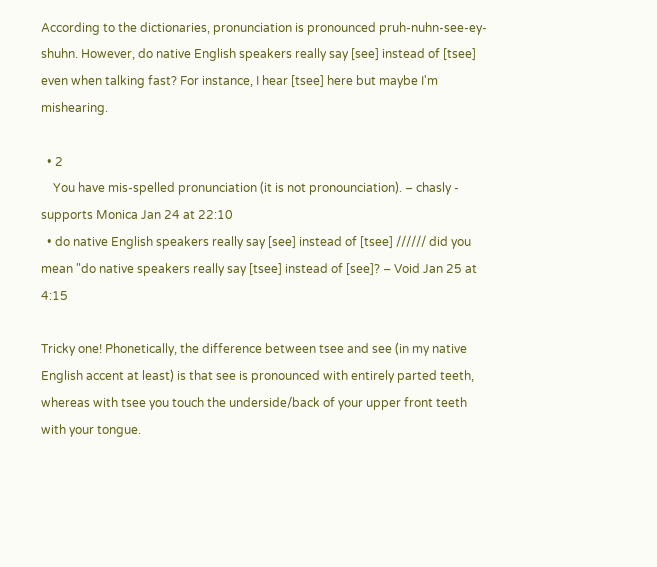According to the dictionaries, pronunciation is pronounced pruh-nuhn-see-ey-shuhn. However, do native English speakers really say [see] instead of [tsee] even when talking fast? For instance, I hear [tsee] here but maybe I'm mishearing.

  • 2
    You have mis-spelled pronunciation (it is not pronounciation). – chasly - supports Monica Jan 24 at 22:10
  • do native English speakers really say [see] instead of [tsee] ////// did you mean "do native speakers really say [tsee] instead of [see]? – Void Jan 25 at 4:15

Tricky one! Phonetically, the difference between tsee and see (in my native English accent at least) is that see is pronounced with entirely parted teeth, whereas with tsee you touch the underside/back of your upper front teeth with your tongue.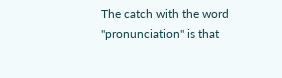The catch with the word "pronunciation" is that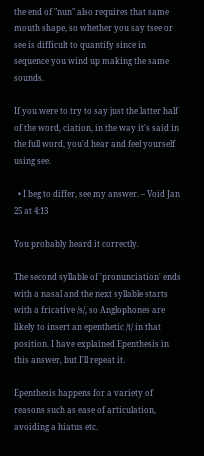the end of "nun" also requires that same mouth shape, so whether you say tsee or see is difficult to quantify since in sequence you wind up making the same sounds.

If you were to try to say just the latter half of the word, ciation, in the way it's said in the full word, you'd hear and feel yourself using see.

  • I beg to differ, see my answer. – Void Jan 25 at 4:13

You probably heard it correctly.

The second syllable of 'pronunciation' ends with a nasal and the next syllable starts with a fricative /s/, so Anglophones are likely to insert an epenthetic /t/ in that position. I have explained Epenthesis in this answer, but I'll repeat it.

Epenthesis happens for a variety of reasons such as ease of articulation, avoiding a hiatus etc.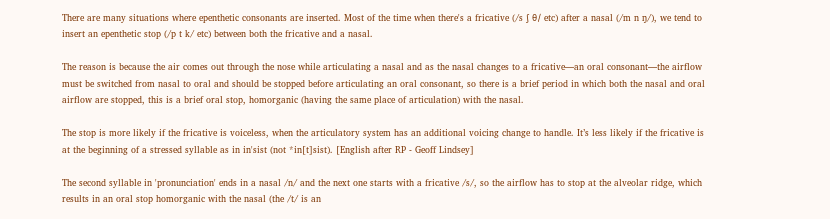There are many situations where epenthetic consonants are inserted. Most of the time when there's a fricative (/s ʃ θ/ etc) after a nasal (/m n ŋ/), we tend to insert an epenthetic stop (/p t k/ etc) between both the fricative and a nasal.

The reason is because the air comes out through the nose while articulating a nasal and as the nasal changes to a fricative—an oral consonant—the airflow must be switched from nasal to oral and should be stopped before articulating an oral consonant, so there is a brief period in which both the nasal and oral airflow are stopped, this is a brief oral stop, homorganic (having the same place of articulation) with the nasal.

The stop is more likely if the fricative is voiceless, when the articulatory system has an additional voicing change to handle. It’s less likely if the fricative is at the beginning of a stressed syllable as in in'sist (not *in[t]sist). [English after RP - Geoff Lindsey]

The second syllable in 'pronunciation' ends in a nasal /n/ and the next one starts with a fricative /s/, so the airflow has to stop at the alveolar ridge, which results in an oral stop homorganic with the nasal (the /t/ is an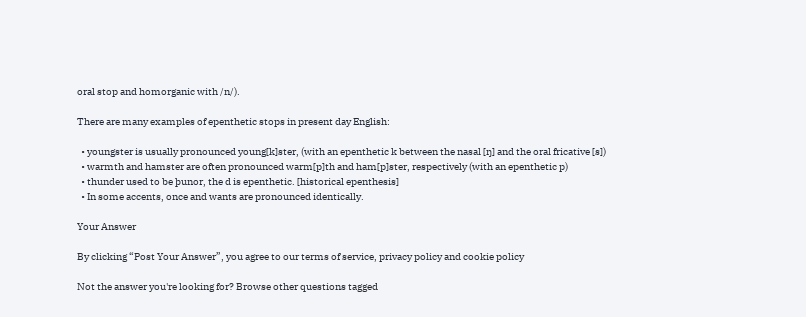oral stop and homorganic with /n/).

There are many examples of epenthetic stops in present day English:

  • youngster is usually pronounced young[k]ster, (with an epenthetic k between the nasal [ŋ] and the oral fricative [s])
  • warmth and hamster are often pronounced warm[p]th and ham[p]ster, respectively (with an epenthetic p)
  • thunder used to be þunor, the d is epenthetic. [historical epenthesis]
  • In some accents, once and wants are pronounced identically.

Your Answer

By clicking “Post Your Answer”, you agree to our terms of service, privacy policy and cookie policy

Not the answer you're looking for? Browse other questions tagged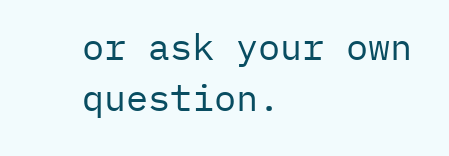or ask your own question.